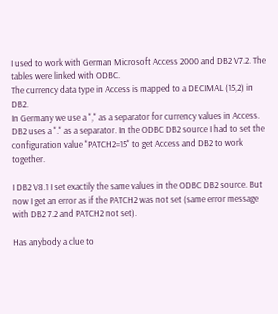I used to work with German Microsoft Access 2000 and DB2 V7.2. The tables were linked with ODBC.
The currency data type in Access is mapped to a DECIMAL (15,2) in DB2.
In Germany we use a "," as a separator for currency values in Access. DB2 uses a "." as a separator. In the ODBC DB2 source I had to set the configuration value "PATCH2=15" to get Access and DB2 to work together.

I DB2 V8.1 I set exactily the same values in the ODBC DB2 source. But now I get an error as if the PATCH2 was not set (same error message with DB2 7.2 and PATCH2 not set).

Has anybody a clue to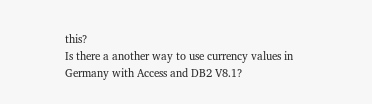this?
Is there a another way to use currency values in Germany with Access and DB2 V8.1?